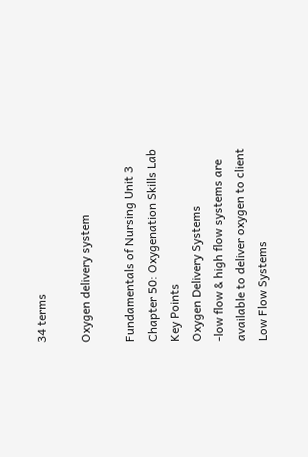34 terms

Oxygen delivery system

Fundamentals of Nursing Unit 3 Chapter 50: Oxygenation Skills Lab Key Points
Oxygen Delivery Systems
-low flow & high flow systems are available to deliver oxygen to client
Low Flow Systems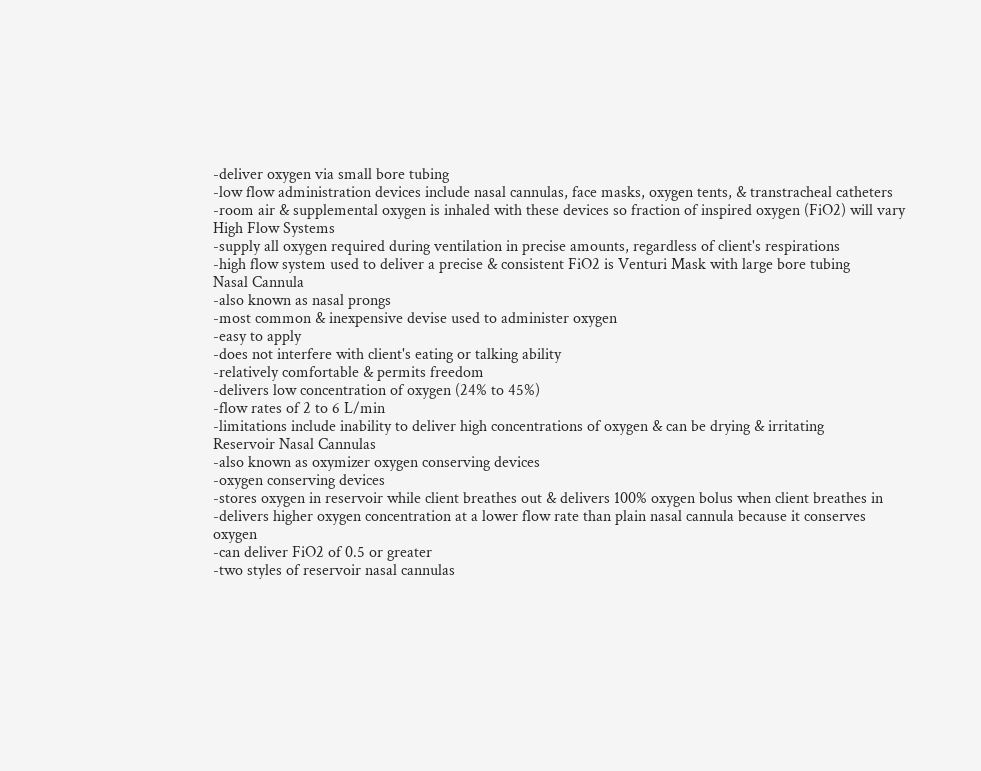-deliver oxygen via small bore tubing
-low flow administration devices include nasal cannulas, face masks, oxygen tents, & transtracheal catheters
-room air & supplemental oxygen is inhaled with these devices so fraction of inspired oxygen (FiO2) will vary
High Flow Systems
-supply all oxygen required during ventilation in precise amounts, regardless of client's respirations
-high flow system used to deliver a precise & consistent FiO2 is Venturi Mask with large bore tubing
Nasal Cannula
-also known as nasal prongs
-most common & inexpensive devise used to administer oxygen
-easy to apply
-does not interfere with client's eating or talking ability
-relatively comfortable & permits freedom
-delivers low concentration of oxygen (24% to 45%)
-flow rates of 2 to 6 L/min
-limitations include inability to deliver high concentrations of oxygen & can be drying & irritating
Reservoir Nasal Cannulas
-also known as oxymizer oxygen conserving devices
-oxygen conserving devices
-stores oxygen in reservoir while client breathes out & delivers 100% oxygen bolus when client breathes in
-delivers higher oxygen concentration at a lower flow rate than plain nasal cannula because it conserves oxygen
-can deliver FiO2 of 0.5 or greater
-two styles of reservoir nasal cannulas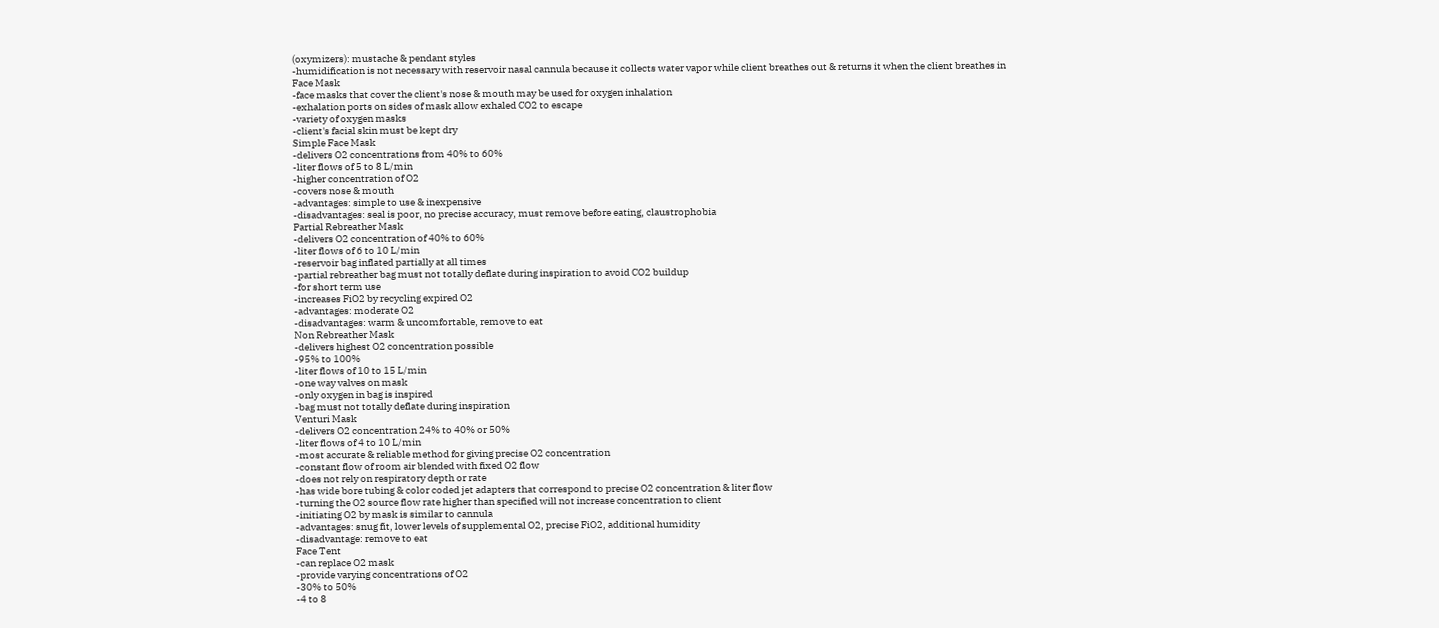(oxymizers): mustache & pendant styles
-humidification is not necessary with reservoir nasal cannula because it collects water vapor while client breathes out & returns it when the client breathes in
Face Mask
-face masks that cover the client's nose & mouth may be used for oxygen inhalation
-exhalation ports on sides of mask allow exhaled CO2 to escape
-variety of oxygen masks
-client's facial skin must be kept dry
Simple Face Mask
-delivers O2 concentrations from 40% to 60%
-liter flows of 5 to 8 L/min
-higher concentration of O2
-covers nose & mouth
-advantages: simple to use & inexpensive
-disadvantages: seal is poor, no precise accuracy, must remove before eating, claustrophobia
Partial Rebreather Mask
-delivers O2 concentration of 40% to 60%
-liter flows of 6 to 10 L/min
-reservoir bag inflated partially at all times
-partial rebreather bag must not totally deflate during inspiration to avoid CO2 buildup
-for short term use
-increases FiO2 by recycling expired O2
-advantages: moderate O2
-disadvantages: warm & uncomfortable, remove to eat
Non Rebreather Mask
-delivers highest O2 concentration possible
-95% to 100%
-liter flows of 10 to 15 L/min
-one way valves on mask
-only oxygen in bag is inspired
-bag must not totally deflate during inspiration
Venturi Mask
-delivers O2 concentration 24% to 40% or 50%
-liter flows of 4 to 10 L/min
-most accurate & reliable method for giving precise O2 concentration
-constant flow of room air blended with fixed O2 flow
-does not rely on respiratory depth or rate
-has wide bore tubing & color coded jet adapters that correspond to precise O2 concentration & liter flow
-turning the O2 source flow rate higher than specified will not increase concentration to client
-initiating O2 by mask is similar to cannula
-advantages: snug fit, lower levels of supplemental O2, precise FiO2, additional humidity
-disadvantage: remove to eat
Face Tent
-can replace O2 mask
-provide varying concentrations of O2
-30% to 50%
-4 to 8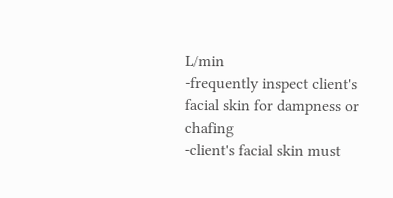L/min
-frequently inspect client's facial skin for dampness or chafing
-client's facial skin must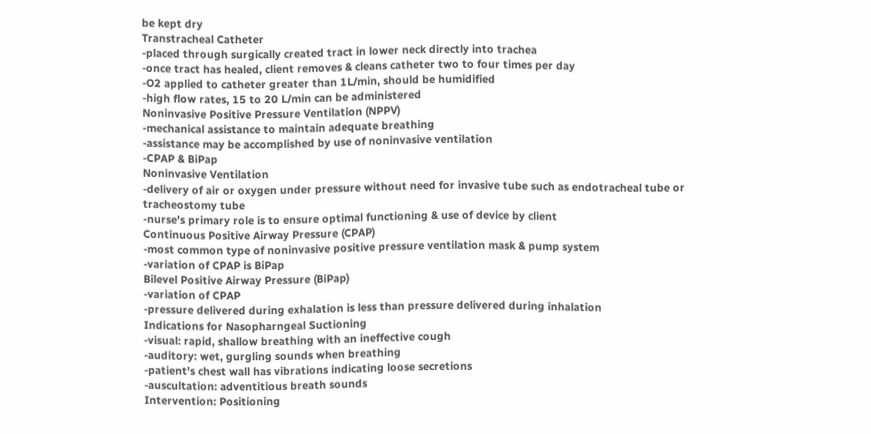be kept dry
Transtracheal Catheter
-placed through surgically created tract in lower neck directly into trachea
-once tract has healed, client removes & cleans catheter two to four times per day
-O2 applied to catheter greater than 1L/min, should be humidified
-high flow rates, 15 to 20 L/min can be administered
Noninvasive Positive Pressure Ventilation (NPPV)
-mechanical assistance to maintain adequate breathing
-assistance may be accomplished by use of noninvasive ventilation
-CPAP & BiPap
Noninvasive Ventilation
-delivery of air or oxygen under pressure without need for invasive tube such as endotracheal tube or tracheostomy tube
-nurse's primary role is to ensure optimal functioning & use of device by client
Continuous Positive Airway Pressure (CPAP)
-most common type of noninvasive positive pressure ventilation mask & pump system
-variation of CPAP is BiPap
Bilevel Positive Airway Pressure (BiPap)
-variation of CPAP
-pressure delivered during exhalation is less than pressure delivered during inhalation
Indications for Nasopharngeal Suctioning
-visual: rapid, shallow breathing with an ineffective cough
-auditory: wet, gurgling sounds when breathing
-patient's chest wall has vibrations indicating loose secretions
-auscultation: adventitious breath sounds
Intervention: Positioning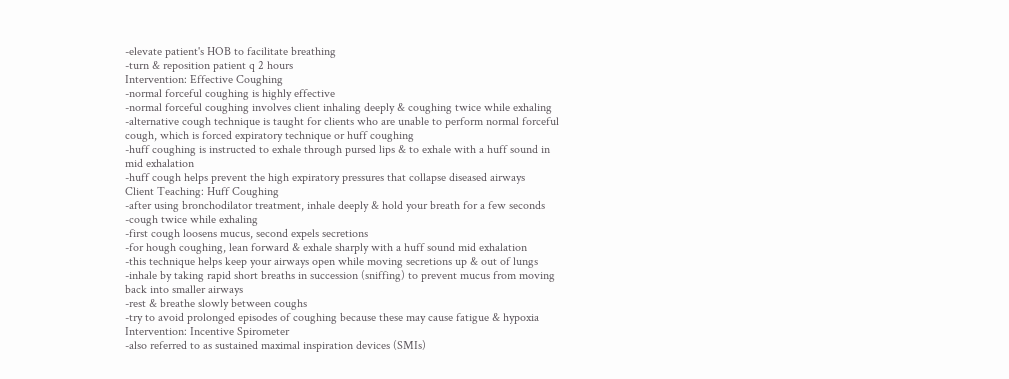-elevate patient's HOB to facilitate breathing
-turn & reposition patient q 2 hours
Intervention: Effective Coughing
-normal forceful coughing is highly effective
-normal forceful coughing involves client inhaling deeply & coughing twice while exhaling
-alternative cough technique is taught for clients who are unable to perform normal forceful cough, which is forced expiratory technique or huff coughing
-huff coughing is instructed to exhale through pursed lips & to exhale with a huff sound in mid exhalation
-huff cough helps prevent the high expiratory pressures that collapse diseased airways
Client Teaching: Huff Coughing
-after using bronchodilator treatment, inhale deeply & hold your breath for a few seconds
-cough twice while exhaling
-first cough loosens mucus, second expels secretions
-for hough coughing, lean forward & exhale sharply with a huff sound mid exhalation
-this technique helps keep your airways open while moving secretions up & out of lungs
-inhale by taking rapid short breaths in succession (sniffing) to prevent mucus from moving back into smaller airways
-rest & breathe slowly between coughs
-try to avoid prolonged episodes of coughing because these may cause fatigue & hypoxia
Intervention: Incentive Spirometer
-also referred to as sustained maximal inspiration devices (SMIs)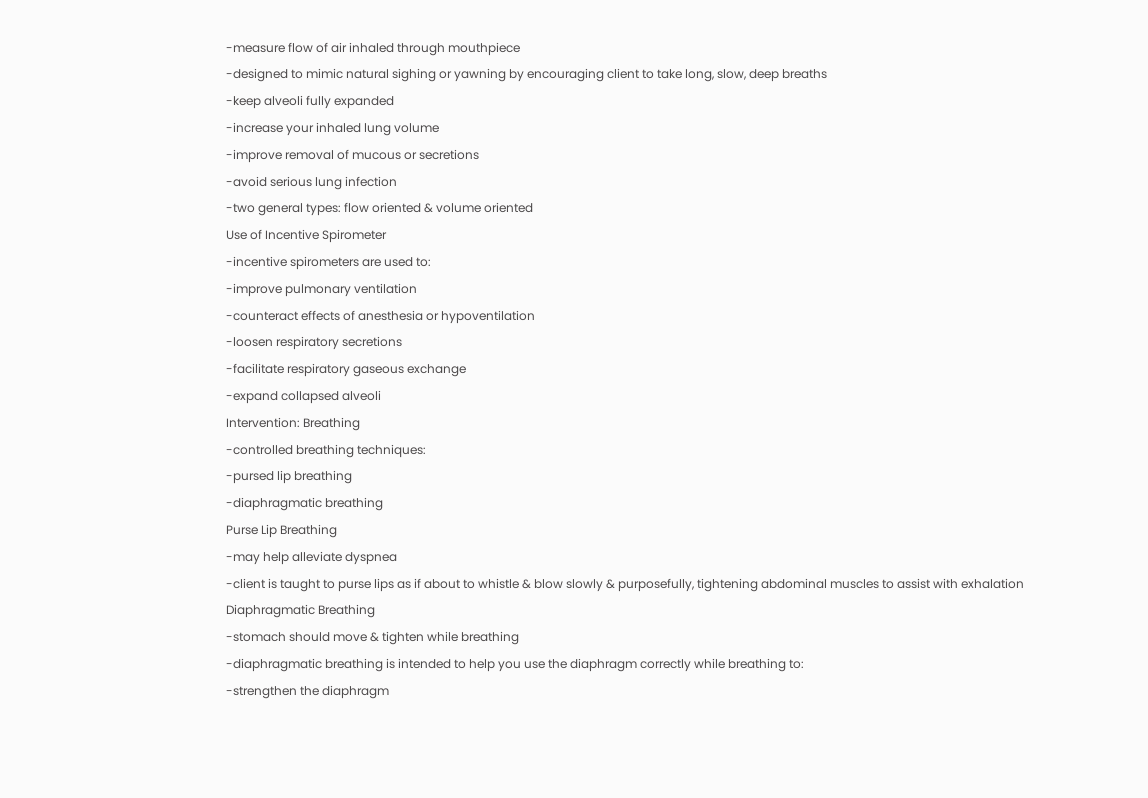-measure flow of air inhaled through mouthpiece
-designed to mimic natural sighing or yawning by encouraging client to take long, slow, deep breaths
-keep alveoli fully expanded
-increase your inhaled lung volume
-improve removal of mucous or secretions
-avoid serious lung infection
-two general types: flow oriented & volume oriented
Use of Incentive Spirometer
-incentive spirometers are used to:
-improve pulmonary ventilation
-counteract effects of anesthesia or hypoventilation
-loosen respiratory secretions
-facilitate respiratory gaseous exchange
-expand collapsed alveoli
Intervention: Breathing
-controlled breathing techniques:
-pursed lip breathing
-diaphragmatic breathing
Purse Lip Breathing
-may help alleviate dyspnea
-client is taught to purse lips as if about to whistle & blow slowly & purposefully, tightening abdominal muscles to assist with exhalation
Diaphragmatic Breathing
-stomach should move & tighten while breathing
-diaphragmatic breathing is intended to help you use the diaphragm correctly while breathing to:
-strengthen the diaphragm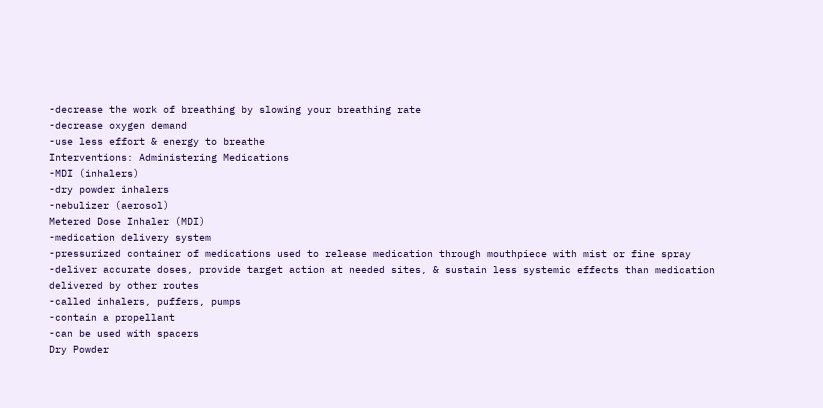-decrease the work of breathing by slowing your breathing rate
-decrease oxygen demand
-use less effort & energy to breathe
Interventions: Administering Medications
-MDI (inhalers)
-dry powder inhalers
-nebulizer (aerosol)
Metered Dose Inhaler (MDI)
-medication delivery system
-pressurized container of medications used to release medication through mouthpiece with mist or fine spray
-deliver accurate doses, provide target action at needed sites, & sustain less systemic effects than medication delivered by other routes
-called inhalers, puffers, pumps
-contain a propellant
-can be used with spacers
Dry Powder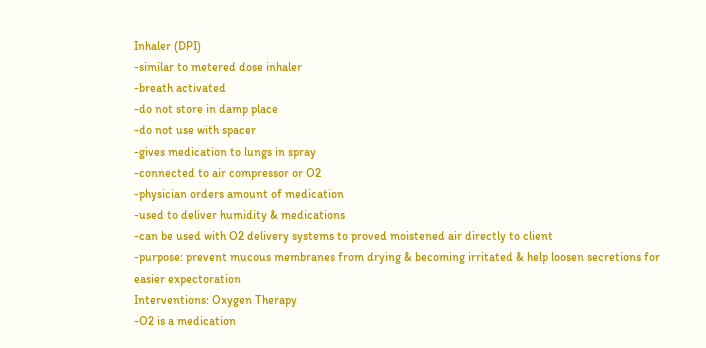Inhaler (DPI)
-similar to metered dose inhaler
-breath activated
-do not store in damp place
-do not use with spacer
-gives medication to lungs in spray
-connected to air compressor or O2
-physician orders amount of medication
-used to deliver humidity & medications
-can be used with O2 delivery systems to proved moistened air directly to client
-purpose: prevent mucous membranes from drying & becoming irritated & help loosen secretions for easier expectoration
Interventions: Oxygen Therapy
-O2 is a medication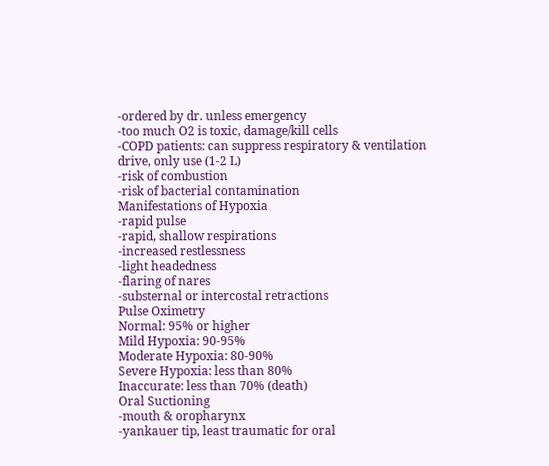-ordered by dr. unless emergency
-too much O2 is toxic, damage/kill cells
-COPD patients: can suppress respiratory & ventilation drive, only use (1-2 L)
-risk of combustion
-risk of bacterial contamination
Manifestations of Hypoxia
-rapid pulse
-rapid, shallow respirations
-increased restlessness
-light headedness
-flaring of nares
-substernal or intercostal retractions
Pulse Oximetry
Normal: 95% or higher
Mild Hypoxia: 90-95%
Moderate Hypoxia: 80-90%
Severe Hypoxia: less than 80%
Inaccurate: less than 70% (death)
Oral Suctioning
-mouth & oropharynx
-yankauer tip, least traumatic for oral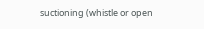suctioning (whistle or open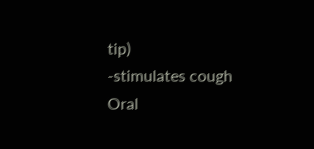tip)
-stimulates cough
Oral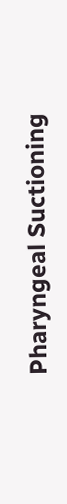Pharyngeal Suctioning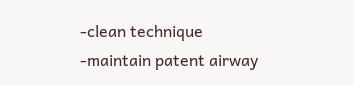-clean technique
-maintain patent airway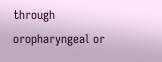through oropharyngeal or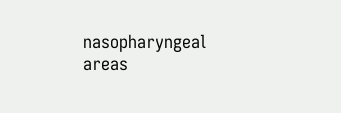nasopharyngeal areas